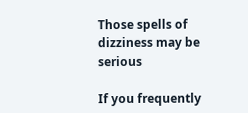Those spells of dizziness may be serious

If you frequently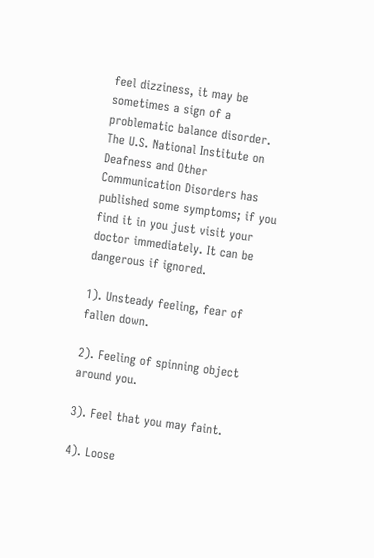feel dizziness, it may be sometimes a sign of a problematic balance disorder. The U.S. National Institute on Deafness and Other Communication Disorders has published some symptoms; if you find it in you just visit your doctor immediately. It can be dangerous if ignored.

1). Unsteady feeling, fear of fallen down.

2). Feeling of spinning object around you.

3). Feel that you may faint.

4). Loose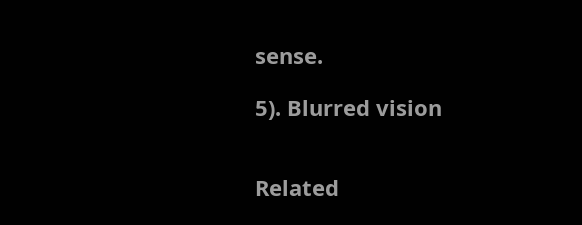sense.

5). Blurred vision


Related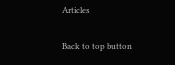Articles

Back to top button